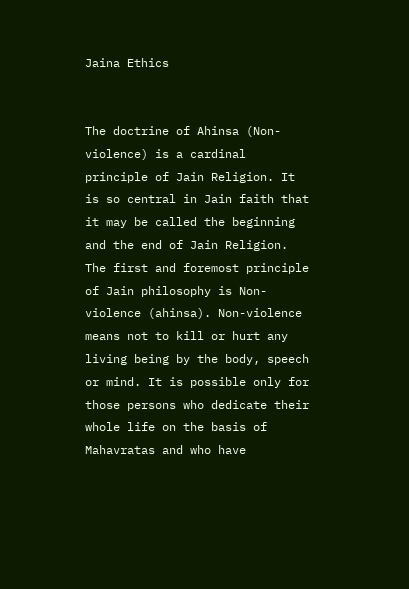Jaina Ethics


The doctrine of Ahinsa (Non-violence) is a cardinal principle of Jain Religion. It is so central in Jain faith that it may be called the beginning and the end of Jain Religion. The first and foremost principle of Jain philosophy is Non-violence (ahinsa). Non-violence means not to kill or hurt any living being by the body, speech or mind. It is possible only for those persons who dedicate their whole life on the basis of Mahavratas and who have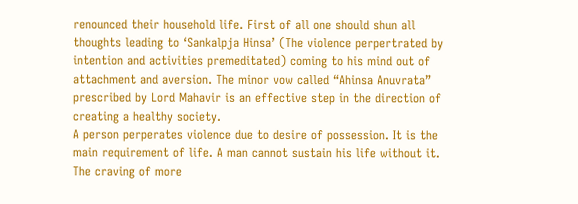renounced their household life. First of all one should shun all thoughts leading to ‘Sankalpja Hinsa’ (The violence perpertrated by intention and activities premeditated) coming to his mind out of attachment and aversion. The minor vow called “Ahinsa Anuvrata” prescribed by Lord Mahavir is an effective step in the direction of creating a healthy society.
A person perperates violence due to desire of possession. It is the main requirement of life. A man cannot sustain his life without it. The craving of more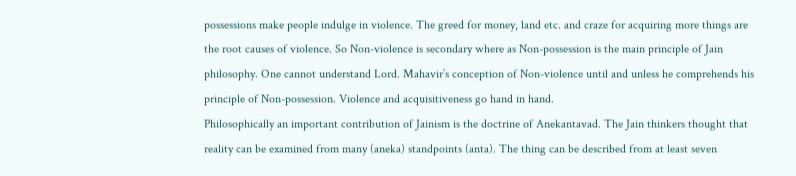possessions make people indulge in violence. The greed for money, land etc. and craze for acquiring more things are the root causes of violence. So Non-violence is secondary where as Non-possession is the main principle of Jain philosophy. One cannot understand Lord. Mahavir’s conception of Non-violence until and unless he comprehends his principle of Non-possession. Violence and acquisitiveness go hand in hand.
Philosophically an important contribution of Jainism is the doctrine of Anekantavad. The Jain thinkers thought that reality can be examined from many (aneka) standpoints (anta). The thing can be described from at least seven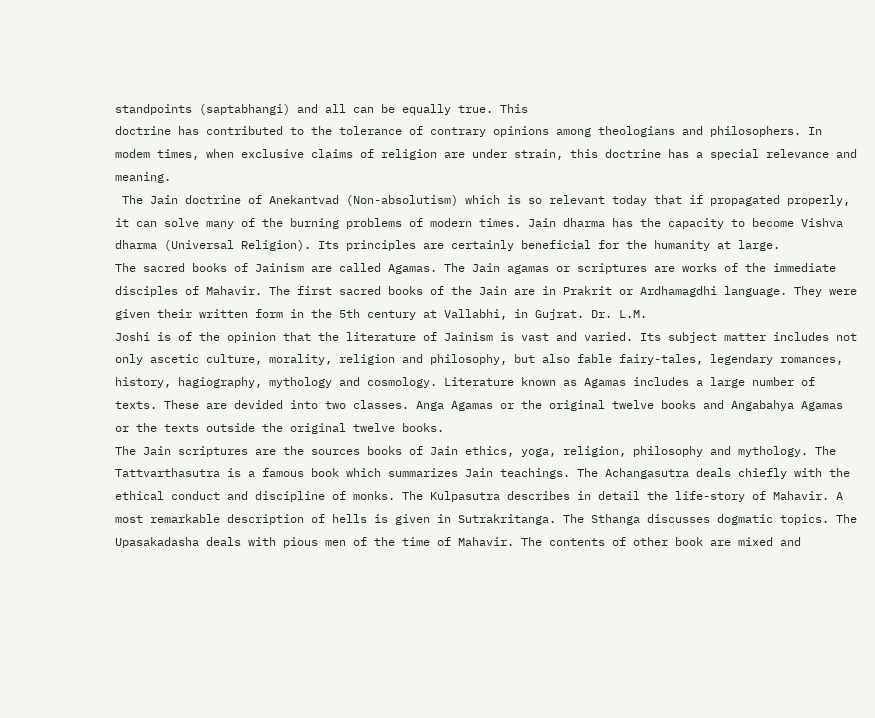standpoints (saptabhangi) and all can be equally true. This
doctrine has contributed to the tolerance of contrary opinions among theologians and philosophers. In modem times, when exclusive claims of religion are under strain, this doctrine has a special relevance and meaning.
 The Jain doctrine of Anekantvad (Non-absolutism) which is so relevant today that if propagated properly, it can solve many of the burning problems of modern times. Jain dharma has the capacity to become Vishva dharma (Universal Religion). Its principles are certainly beneficial for the humanity at large.
The sacred books of Jainism are called Agamas. The Jain agamas or scriptures are works of the immediate disciples of Mahavir. The first sacred books of the Jain are in Prakrit or Ardhamagdhi language. They were given their written form in the 5th century at Vallabhi, in Gujrat. Dr. L.M.
Joshi is of the opinion that the literature of Jainism is vast and varied. Its subject matter includes not only ascetic culture, morality, religion and philosophy, but also fable fairy-tales, legendary romances, history, hagiography, mythology and cosmology. Literature known as Agamas includes a large number of texts. These are devided into two classes. Anga Agamas or the original twelve books and Angabahya Agamas or the texts outside the original twelve books.
The Jain scriptures are the sources books of Jain ethics, yoga, religion, philosophy and mythology. The Tattvarthasutra is a famous book which summarizes Jain teachings. The Achangasutra deals chiefly with the ethical conduct and discipline of monks. The Kulpasutra describes in detail the life-story of Mahavir. A most remarkable description of hells is given in Sutrakritanga. The Sthanga discusses dogmatic topics. The Upasakadasha deals with pious men of the time of Mahavir. The contents of other book are mixed and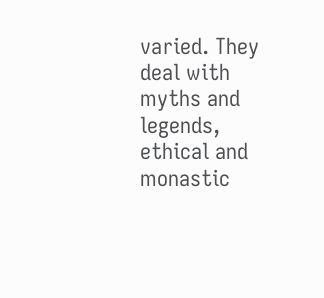varied. They deal with myths and legends, ethical and monastic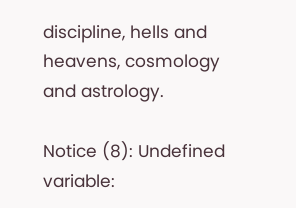discipline, hells and heavens, cosmology and astrology.

Notice (8): Undefined variable: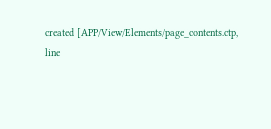created [APP/View/Elements/page_contents.ctp, line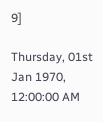9]

Thursday, 01st Jan 1970, 12:00:00 AM